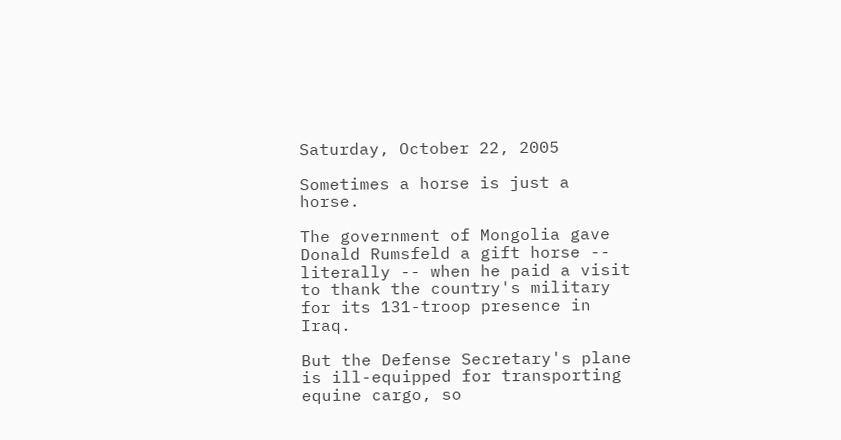Saturday, October 22, 2005

Sometimes a horse is just a horse.

The government of Mongolia gave Donald Rumsfeld a gift horse -- literally -- when he paid a visit to thank the country's military for its 131-troop presence in Iraq.

But the Defense Secretary's plane is ill-equipped for transporting equine cargo, so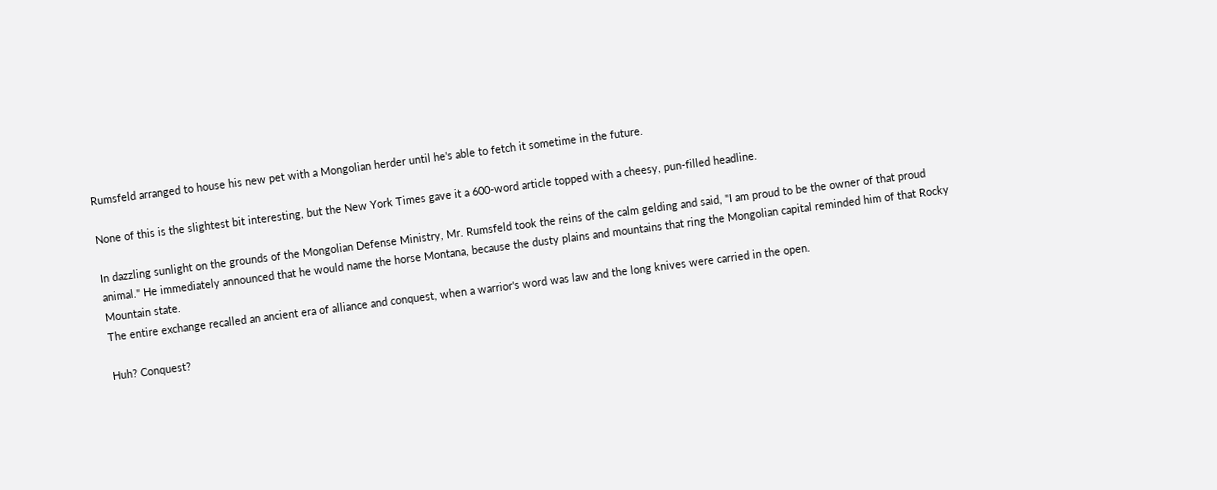Rumsfeld arranged to house his new pet with a Mongolian herder until he's able to fetch it sometime in the future.

None of this is the slightest bit interesting, but the New York Times gave it a 600-word article topped with a cheesy, pun-filled headline.

In dazzling sunlight on the grounds of the Mongolian Defense Ministry, Mr. Rumsfeld took the reins of the calm gelding and said, "I am proud to be the owner of that proud animal." He immediately announced that he would name the horse Montana, because the dusty plains and mountains that ring the Mongolian capital reminded him of that Rocky Mountain state.
The entire exchange recalled an ancient era of alliance and conquest, when a warrior's word was law and the long knives were carried in the open.

Huh? Conquest?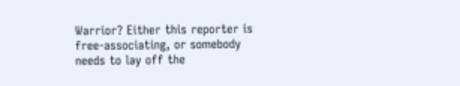Warrior? Either this reporter is free-associating, or somebody needs to lay off the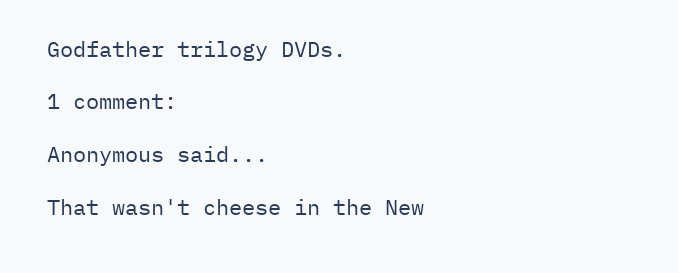Godfather trilogy DVDs.

1 comment:

Anonymous said...

That wasn't cheese in the New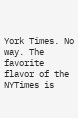York Times. No way. The favorite flavor of the NYTimes is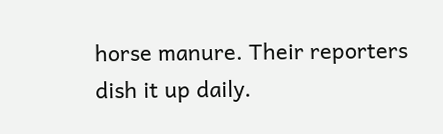horse manure. Their reporters dish it up daily.